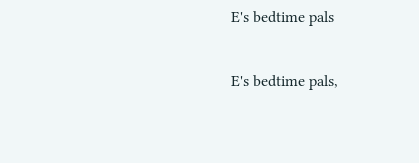E's bedtime pals

E's bedtime pals,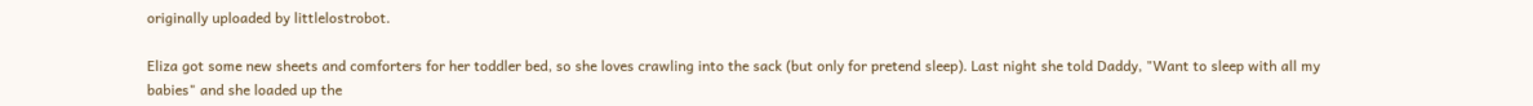originally uploaded by littlelostrobot.

Eliza got some new sheets and comforters for her toddler bed, so she loves crawling into the sack (but only for pretend sleep). Last night she told Daddy, "Want to sleep with all my babies" and she loaded up the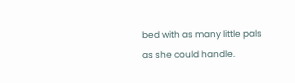bed with as many little pals as she could handle.